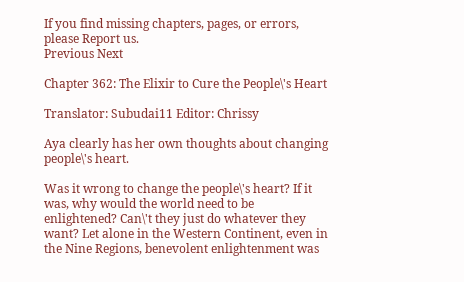If you find missing chapters, pages, or errors, please Report us.
Previous Next

Chapter 362: The Elixir to Cure the People\'s Heart

Translator: Subudai11 Editor: Chrissy

Aya clearly has her own thoughts about changing people\'s heart.

Was it wrong to change the people\'s heart? If it was, why would the world need to be enlightened? Can\'t they just do whatever they want? Let alone in the Western Continent, even in the Nine Regions, benevolent enlightenment was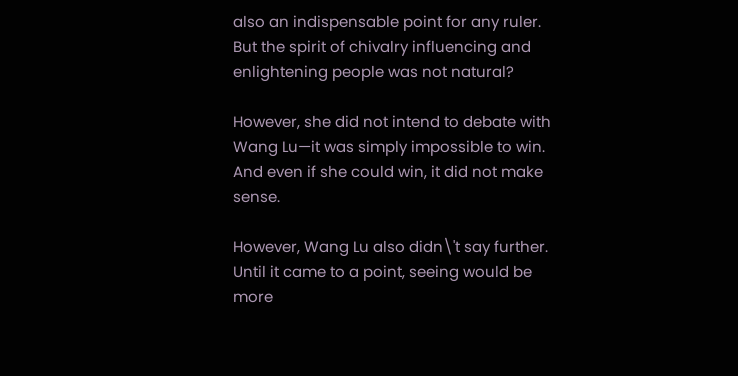also an indispensable point for any ruler. But the spirit of chivalry influencing and enlightening people was not natural?

However, she did not intend to debate with Wang Lu—it was simply impossible to win. And even if she could win, it did not make sense.

However, Wang Lu also didn\'t say further. Until it came to a point, seeing would be more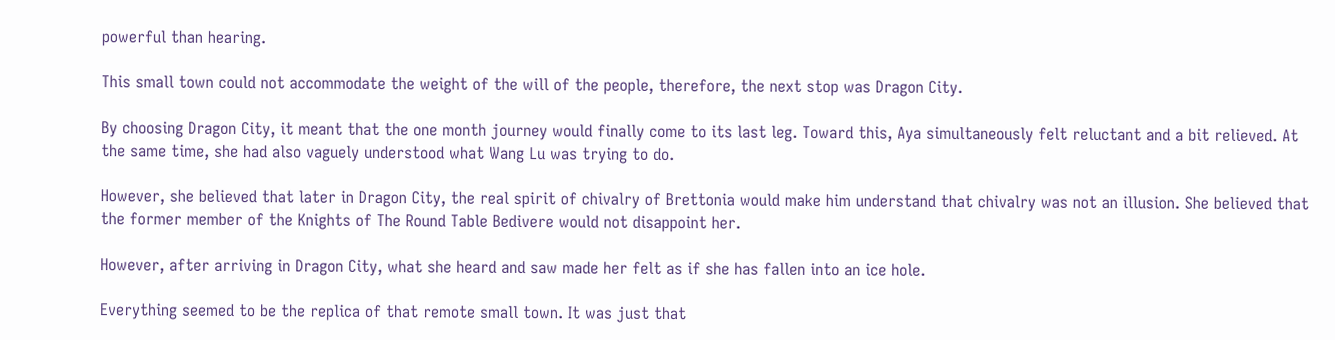powerful than hearing.

This small town could not accommodate the weight of the will of the people, therefore, the next stop was Dragon City.

By choosing Dragon City, it meant that the one month journey would finally come to its last leg. Toward this, Aya simultaneously felt reluctant and a bit relieved. At the same time, she had also vaguely understood what Wang Lu was trying to do.

However, she believed that later in Dragon City, the real spirit of chivalry of Brettonia would make him understand that chivalry was not an illusion. She believed that the former member of the Knights of The Round Table Bedivere would not disappoint her.

However, after arriving in Dragon City, what she heard and saw made her felt as if she has fallen into an ice hole.

Everything seemed to be the replica of that remote small town. It was just that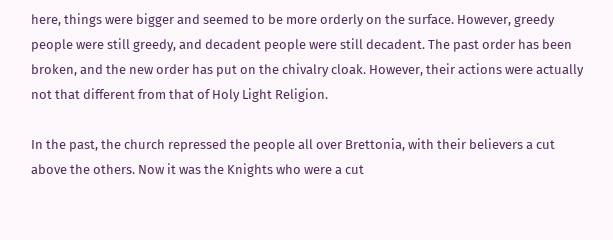here, things were bigger and seemed to be more orderly on the surface. However, greedy people were still greedy, and decadent people were still decadent. The past order has been broken, and the new order has put on the chivalry cloak. However, their actions were actually not that different from that of Holy Light Religion.

In the past, the church repressed the people all over Brettonia, with their believers a cut above the others. Now it was the Knights who were a cut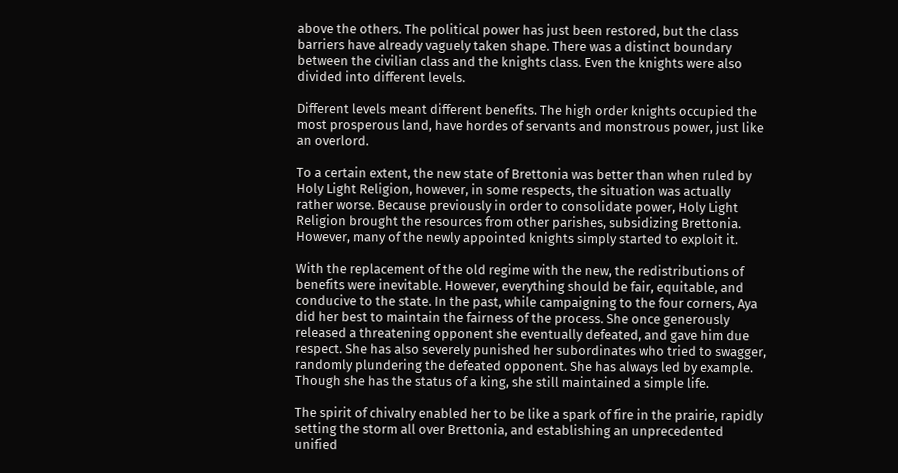above the others. The political power has just been restored, but the class barriers have already vaguely taken shape. There was a distinct boundary between the civilian class and the knights class. Even the knights were also divided into different levels.

Different levels meant different benefits. The high order knights occupied the most prosperous land, have hordes of servants and monstrous power, just like an overlord.

To a certain extent, the new state of Brettonia was better than when ruled by Holy Light Religion, however, in some respects, the situation was actually rather worse. Because previously in order to consolidate power, Holy Light Religion brought the resources from other parishes, subsidizing Brettonia. However, many of the newly appointed knights simply started to exploit it.

With the replacement of the old regime with the new, the redistributions of benefits were inevitable. However, everything should be fair, equitable, and conducive to the state. In the past, while campaigning to the four corners, Aya did her best to maintain the fairness of the process. She once generously released a threatening opponent she eventually defeated, and gave him due respect. She has also severely punished her subordinates who tried to swagger, randomly plundering the defeated opponent. She has always led by example. Though she has the status of a king, she still maintained a simple life.

The spirit of chivalry enabled her to be like a spark of fire in the prairie, rapidly setting the storm all over Brettonia, and establishing an unprecedented unified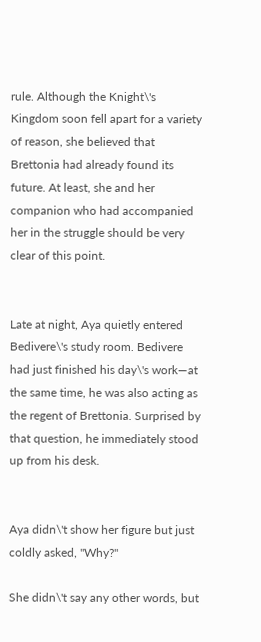rule. Although the Knight\'s Kingdom soon fell apart for a variety of reason, she believed that Brettonia had already found its future. At least, she and her companion who had accompanied her in the struggle should be very clear of this point.


Late at night, Aya quietly entered Bedivere\'s study room. Bedivere had just finished his day\'s work—at the same time, he was also acting as the regent of Brettonia. Surprised by that question, he immediately stood up from his desk.


Aya didn\'t show her figure but just coldly asked, "Why?"

She didn\'t say any other words, but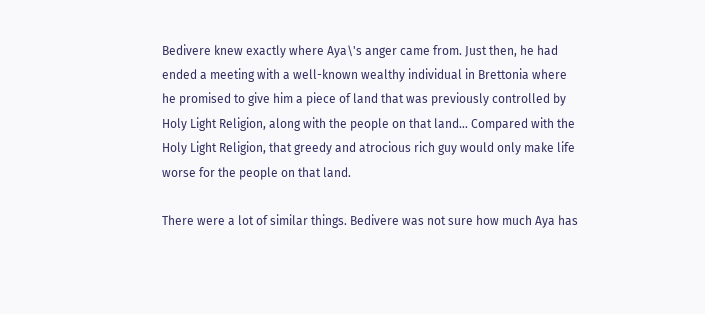Bedivere knew exactly where Aya\'s anger came from. Just then, he had ended a meeting with a well-known wealthy individual in Brettonia where he promised to give him a piece of land that was previously controlled by Holy Light Religion, along with the people on that land… Compared with the Holy Light Religion, that greedy and atrocious rich guy would only make life worse for the people on that land.

There were a lot of similar things. Bedivere was not sure how much Aya has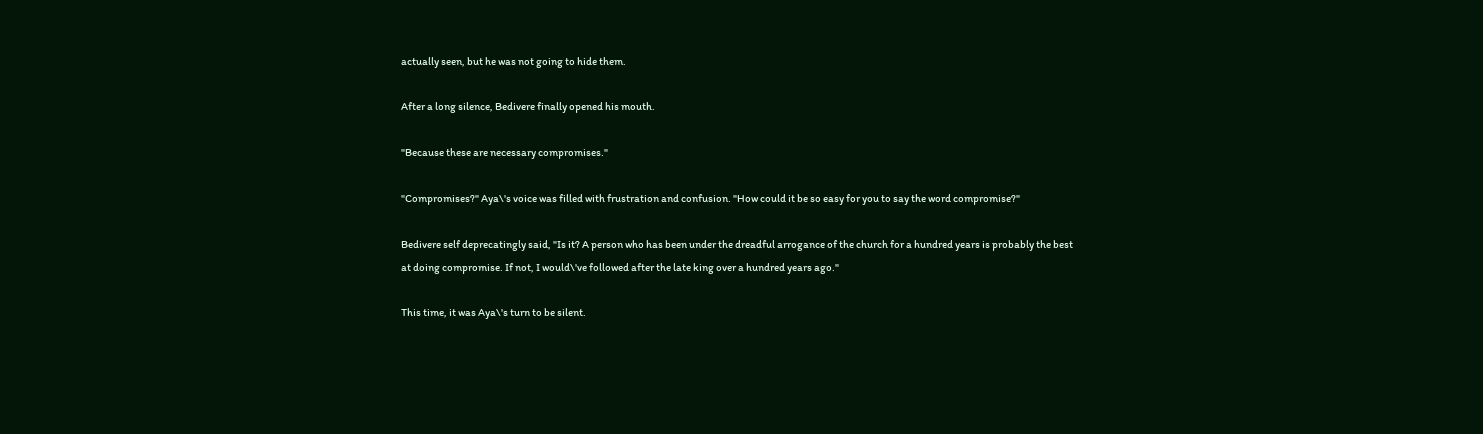actually seen, but he was not going to hide them.

After a long silence, Bedivere finally opened his mouth.

"Because these are necessary compromises."

"Compromises?" Aya\'s voice was filled with frustration and confusion. "How could it be so easy for you to say the word compromise?"

Bedivere self deprecatingly said, "Is it? A person who has been under the dreadful arrogance of the church for a hundred years is probably the best at doing compromise. If not, I would\'ve followed after the late king over a hundred years ago."

This time, it was Aya\'s turn to be silent.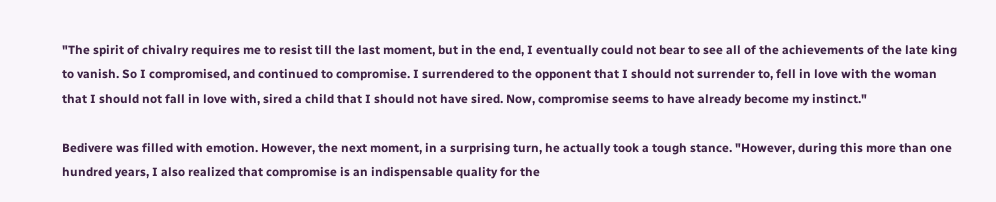"The spirit of chivalry requires me to resist till the last moment, but in the end, I eventually could not bear to see all of the achievements of the late king to vanish. So I compromised, and continued to compromise. I surrendered to the opponent that I should not surrender to, fell in love with the woman that I should not fall in love with, sired a child that I should not have sired. Now, compromise seems to have already become my instinct."

Bedivere was filled with emotion. However, the next moment, in a surprising turn, he actually took a tough stance. "However, during this more than one hundred years, I also realized that compromise is an indispensable quality for the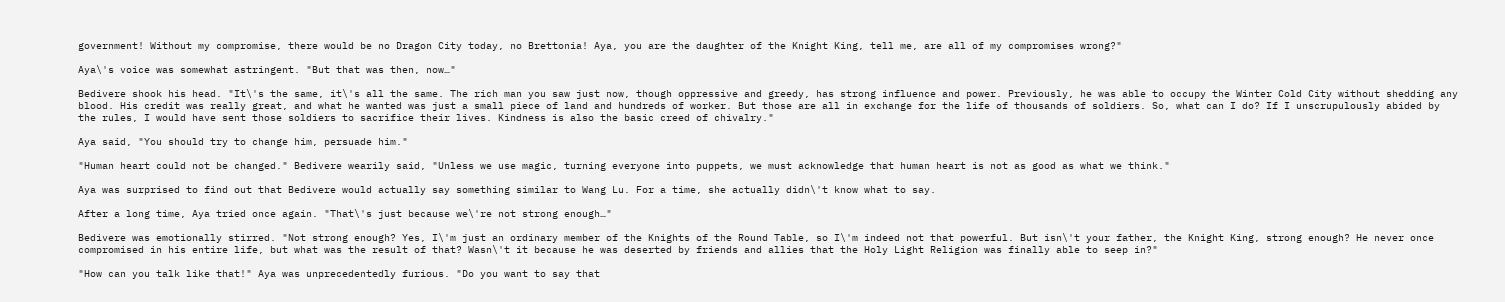government! Without my compromise, there would be no Dragon City today, no Brettonia! Aya, you are the daughter of the Knight King, tell me, are all of my compromises wrong?"

Aya\'s voice was somewhat astringent. "But that was then, now…"

Bedivere shook his head. "It\'s the same, it\'s all the same. The rich man you saw just now, though oppressive and greedy, has strong influence and power. Previously, he was able to occupy the Winter Cold City without shedding any blood. His credit was really great, and what he wanted was just a small piece of land and hundreds of worker. But those are all in exchange for the life of thousands of soldiers. So, what can I do? If I unscrupulously abided by the rules, I would have sent those soldiers to sacrifice their lives. Kindness is also the basic creed of chivalry."

Aya said, "You should try to change him, persuade him."

"Human heart could not be changed." Bedivere wearily said, "Unless we use magic, turning everyone into puppets, we must acknowledge that human heart is not as good as what we think."

Aya was surprised to find out that Bedivere would actually say something similar to Wang Lu. For a time, she actually didn\'t know what to say.

After a long time, Aya tried once again. "That\'s just because we\'re not strong enough…"

Bedivere was emotionally stirred. "Not strong enough? Yes, I\'m just an ordinary member of the Knights of the Round Table, so I\'m indeed not that powerful. But isn\'t your father, the Knight King, strong enough? He never once compromised in his entire life, but what was the result of that? Wasn\'t it because he was deserted by friends and allies that the Holy Light Religion was finally able to seep in?"

"How can you talk like that!" Aya was unprecedentedly furious. "Do you want to say that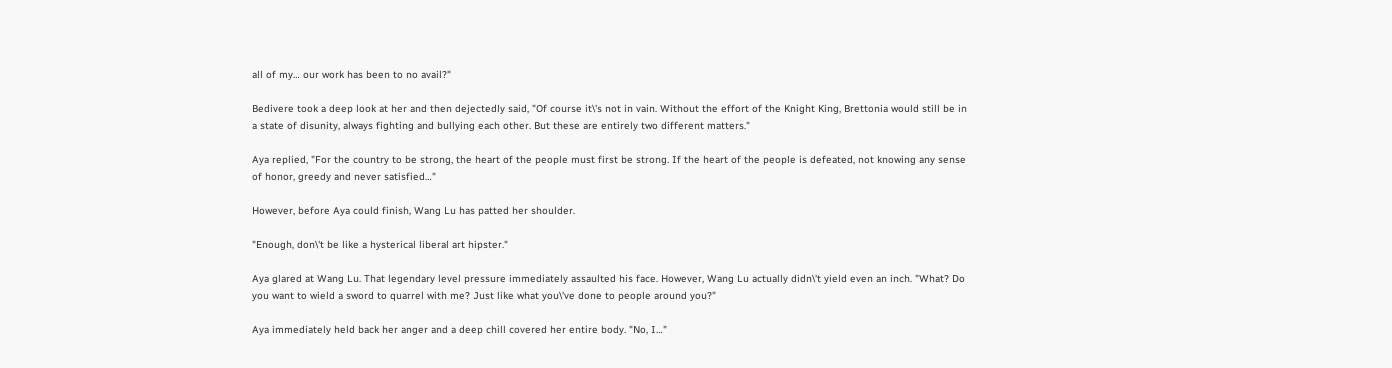all of my… our work has been to no avail?"

Bedivere took a deep look at her and then dejectedly said, "Of course it\'s not in vain. Without the effort of the Knight King, Brettonia would still be in a state of disunity, always fighting and bullying each other. But these are entirely two different matters."

Aya replied, "For the country to be strong, the heart of the people must first be strong. If the heart of the people is defeated, not knowing any sense of honor, greedy and never satisfied…"

However, before Aya could finish, Wang Lu has patted her shoulder.

"Enough, don\'t be like a hysterical liberal art hipster."

Aya glared at Wang Lu. That legendary level pressure immediately assaulted his face. However, Wang Lu actually didn\'t yield even an inch. "What? Do you want to wield a sword to quarrel with me? Just like what you\'ve done to people around you?"

Aya immediately held back her anger and a deep chill covered her entire body. "No, I…"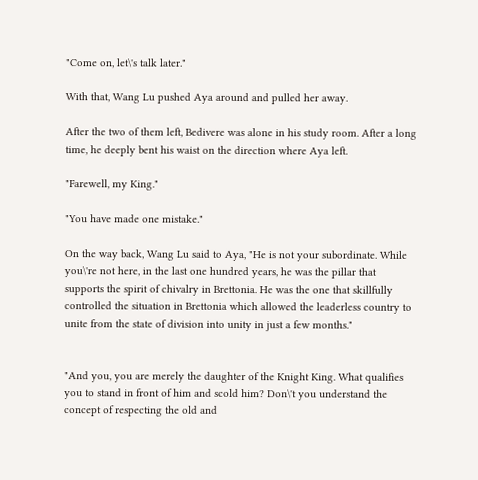"Come on, let\'s talk later."

With that, Wang Lu pushed Aya around and pulled her away.

After the two of them left, Bedivere was alone in his study room. After a long time, he deeply bent his waist on the direction where Aya left.

"Farewell, my King."

"You have made one mistake."

On the way back, Wang Lu said to Aya, "He is not your subordinate. While you\'re not here, in the last one hundred years, he was the pillar that supports the spirit of chivalry in Brettonia. He was the one that skillfully controlled the situation in Brettonia which allowed the leaderless country to unite from the state of division into unity in just a few months."


"And you, you are merely the daughter of the Knight King. What qualifies you to stand in front of him and scold him? Don\'t you understand the concept of respecting the old and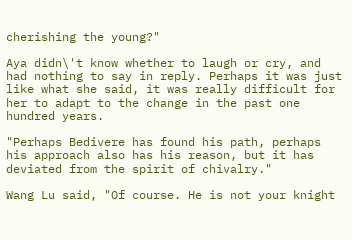cherishing the young?"

Aya didn\'t know whether to laugh or cry, and had nothing to say in reply. Perhaps it was just like what she said, it was really difficult for her to adapt to the change in the past one hundred years.

"Perhaps Bedivere has found his path, perhaps his approach also has his reason, but it has deviated from the spirit of chivalry."

Wang Lu said, "Of course. He is not your knight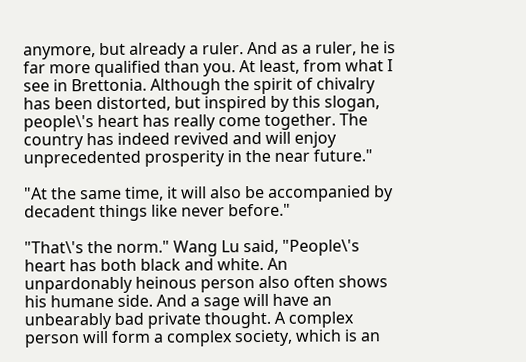anymore, but already a ruler. And as a ruler, he is far more qualified than you. At least, from what I see in Brettonia. Although the spirit of chivalry has been distorted, but inspired by this slogan, people\'s heart has really come together. The country has indeed revived and will enjoy unprecedented prosperity in the near future."

"At the same time, it will also be accompanied by decadent things like never before."

"That\'s the norm." Wang Lu said, "People\'s heart has both black and white. An unpardonably heinous person also often shows his humane side. And a sage will have an unbearably bad private thought. A complex person will form a complex society, which is an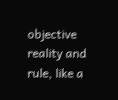objective reality and rule, like a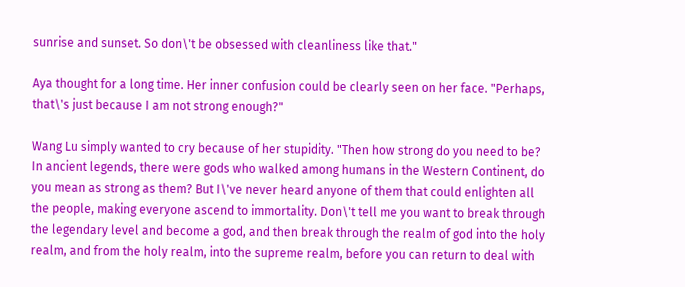sunrise and sunset. So don\'t be obsessed with cleanliness like that."

Aya thought for a long time. Her inner confusion could be clearly seen on her face. "Perhaps, that\'s just because I am not strong enough?"

Wang Lu simply wanted to cry because of her stupidity. "Then how strong do you need to be? In ancient legends, there were gods who walked among humans in the Western Continent, do you mean as strong as them? But I\'ve never heard anyone of them that could enlighten all the people, making everyone ascend to immortality. Don\'t tell me you want to break through the legendary level and become a god, and then break through the realm of god into the holy realm, and from the holy realm, into the supreme realm, before you can return to deal with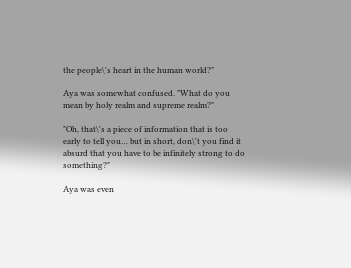the people\'s heart in the human world?"

Aya was somewhat confused. "What do you mean by holy realm and supreme realm?"

"Oh, that\'s a piece of information that is too early to tell you… but in short, don\'t you find it absurd that you have to be infinitely strong to do something?"

Aya was even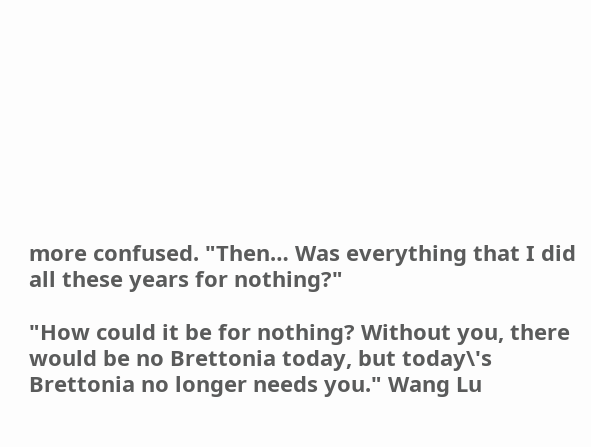more confused. "Then… Was everything that I did all these years for nothing?"

"How could it be for nothing? Without you, there would be no Brettonia today, but today\'s Brettonia no longer needs you." Wang Lu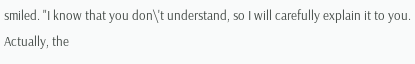smiled. "I know that you don\'t understand, so I will carefully explain it to you. Actually, the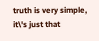truth is very simple, it\'s just that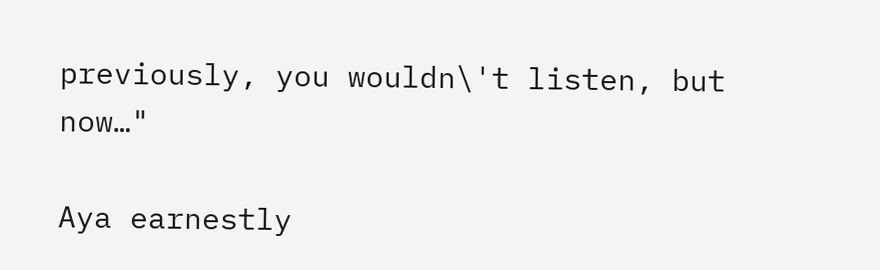previously, you wouldn\'t listen, but now…"

Aya earnestly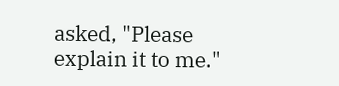asked, "Please explain it to me."